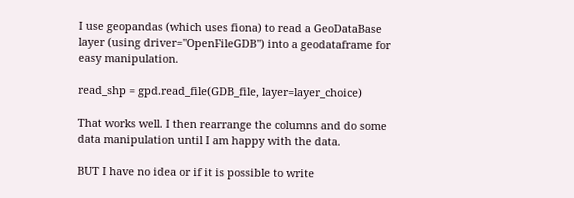I use geopandas (which uses fiona) to read a GeoDataBase layer (using driver="OpenFileGDB") into a geodataframe for easy manipulation.

read_shp = gpd.read_file(GDB_file, layer=layer_choice)

That works well. I then rearrange the columns and do some data manipulation until I am happy with the data.

BUT I have no idea or if it is possible to write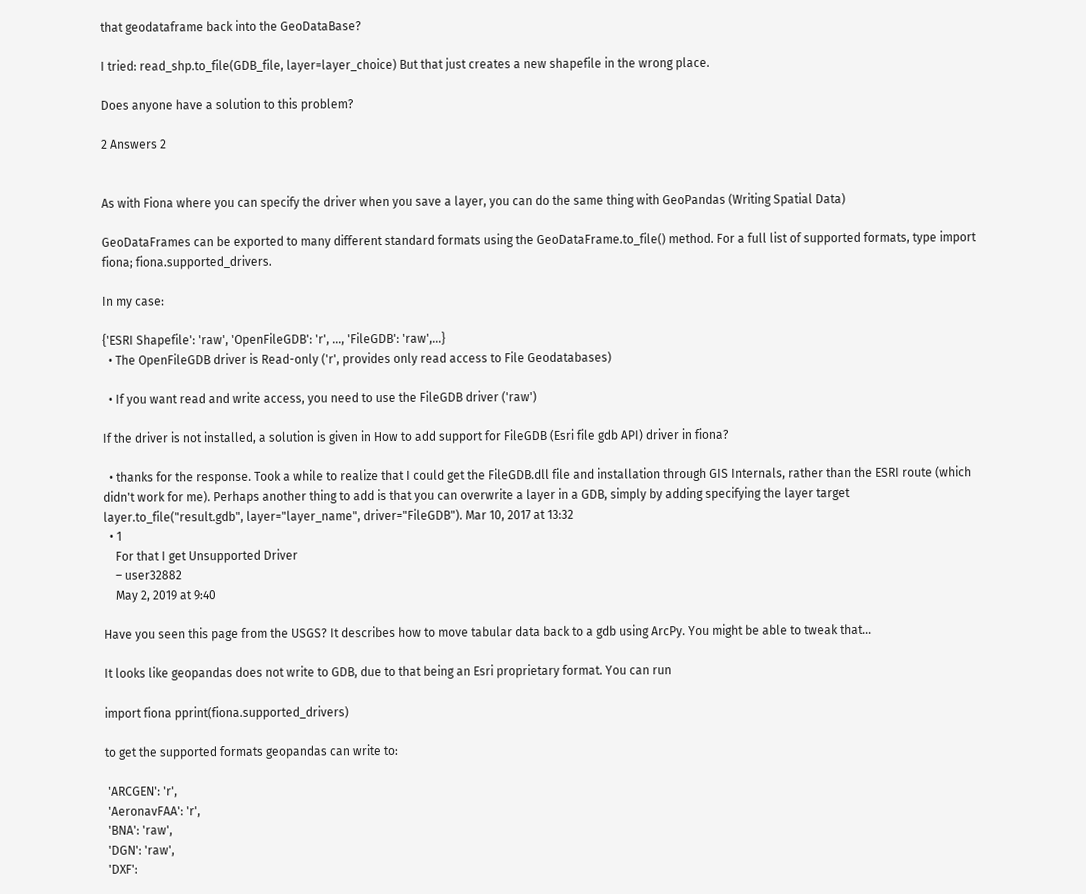that geodataframe back into the GeoDataBase?

I tried: read_shp.to_file(GDB_file, layer=layer_choice) But that just creates a new shapefile in the wrong place.

Does anyone have a solution to this problem?

2 Answers 2


As with Fiona where you can specify the driver when you save a layer, you can do the same thing with GeoPandas (Writing Spatial Data)

GeoDataFrames can be exported to many different standard formats using the GeoDataFrame.to_file() method. For a full list of supported formats, type import fiona; fiona.supported_drivers.

In my case:

{'ESRI Shapefile': 'raw', 'OpenFileGDB': 'r', ..., 'FileGDB': 'raw',...}
  • The OpenFileGDB driver is Read-only ('r', provides only read access to File Geodatabases)

  • If you want read and write access, you need to use the FileGDB driver ('raw')

If the driver is not installed, a solution is given in How to add support for FileGDB (Esri file gdb API) driver in fiona?

  • thanks for the response. Took a while to realize that I could get the FileGDB.dll file and installation through GIS Internals, rather than the ESRI route (which didn't work for me). Perhaps another thing to add is that you can overwrite a layer in a GDB, simply by adding specifying the layer target layer.to_file("result.gdb", layer="layer_name", driver="FileGDB"). Mar 10, 2017 at 13:32
  • 1
    For that I get Unsupported Driver
    – user32882
    May 2, 2019 at 9:40

Have you seen this page from the USGS? It describes how to move tabular data back to a gdb using ArcPy. You might be able to tweak that...

It looks like geopandas does not write to GDB, due to that being an Esri proprietary format. You can run

import fiona pprint(fiona.supported_drivers)

to get the supported formats geopandas can write to:

 'ARCGEN': 'r',
 'AeronavFAA': 'r',
 'BNA': 'raw',
 'DGN': 'raw',
 'DXF':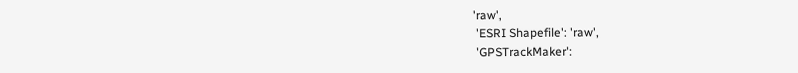'raw',
 'ESRI Shapefile': 'raw',
 'GPSTrackMaker':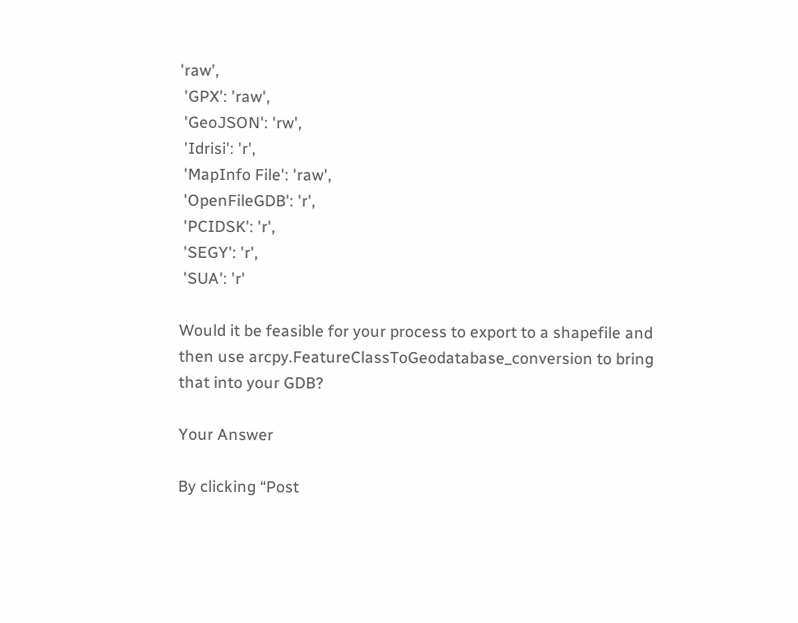'raw',
 'GPX': 'raw',
 'GeoJSON': 'rw',
 'Idrisi': 'r',
 'MapInfo File': 'raw',
 'OpenFileGDB': 'r',
 'PCIDSK': 'r',
 'SEGY': 'r',
 'SUA': 'r'

Would it be feasible for your process to export to a shapefile and then use arcpy.FeatureClassToGeodatabase_conversion to bring that into your GDB?

Your Answer

By clicking “Post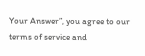Your Answer”, you agree to our terms of service and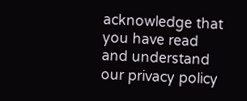acknowledge that you have read and understand our privacy policy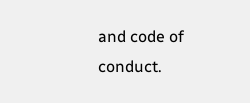and code of conduct.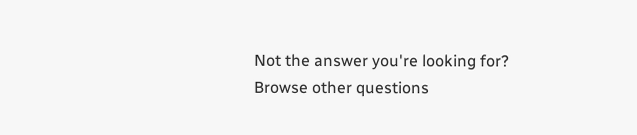Not the answer you're looking for? Browse other questions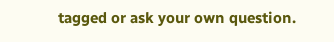tagged or ask your own question.